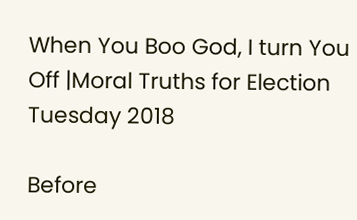When You Boo God, I turn You Off |Moral Truths for Election Tuesday 2018

Before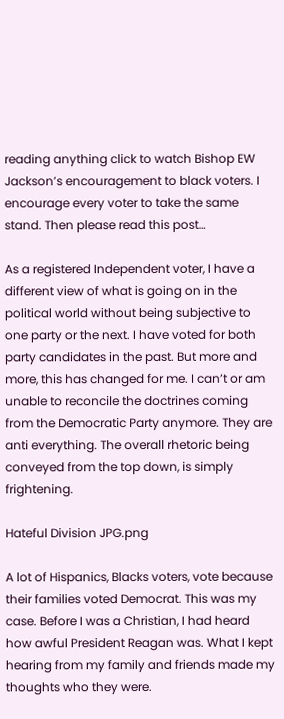reading anything click to watch Bishop EW Jackson’s encouragement to black voters. I encourage every voter to take the same stand. Then please read this post…

As a registered Independent voter, I have a different view of what is going on in the political world without being subjective to one party or the next. I have voted for both party candidates in the past. But more and more, this has changed for me. I can’t or am unable to reconcile the doctrines coming from the Democratic Party anymore. They are anti everything. The overall rhetoric being conveyed from the top down, is simply frightening.

Hateful Division JPG.png

A lot of Hispanics, Blacks voters, vote because their families voted Democrat. This was my case. Before I was a Christian, I had heard how awful President Reagan was. What I kept hearing from my family and friends made my thoughts who they were.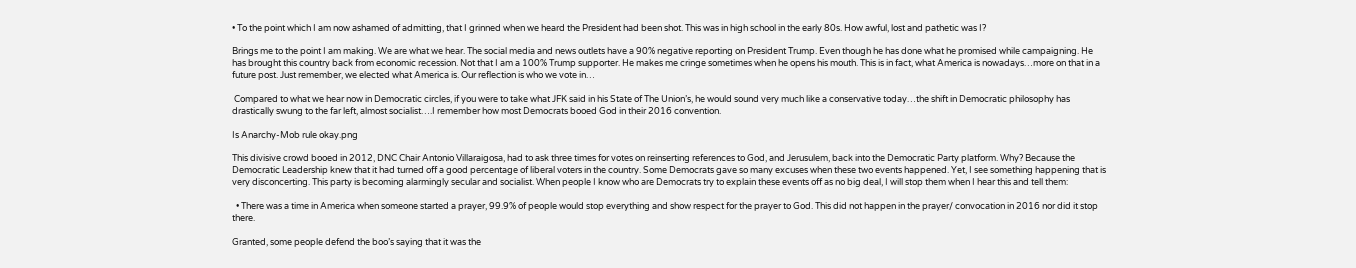• To the point which I am now ashamed of admitting, that I grinned when we heard the President had been shot. This was in high school in the early 80s. How awful, lost and pathetic was I?

Brings me to the point I am making. We are what we hear. The social media and news outlets have a 90% negative reporting on President Trump. Even though he has done what he promised while campaigning. He has brought this country back from economic recession. Not that I am a 100% Trump supporter. He makes me cringe sometimes when he opens his mouth. This is in fact, what America is nowadays…more on that in a future post. Just remember, we elected what America is. Our reflection is who we vote in…

 Compared to what we hear now in Democratic circles, if you were to take what JFK said in his State of The Union’s, he would sound very much like a conservative today…the shift in Democratic philosophy has drastically swung to the far left, almost socialist….I remember how most Democrats booed God in their 2016 convention.

Is Anarchy-Mob rule okay.png

This divisive crowd booed in 2012, DNC Chair Antonio Villaraigosa, had to ask three times for votes on reinserting references to God, and Jerusulem, back into the Democratic Party platform. Why? Because the Democratic Leadership knew that it had turned off a good percentage of liberal voters in the country. Some Democrats gave so many excuses when these two events happened. Yet, I see something happening that is very disconcerting. This party is becoming alarmingly secular and socialist. When people I know who are Democrats try to explain these events off as no big deal, I will stop them when I hear this and tell them:

  • There was a time in America when someone started a prayer, 99.9% of people would stop everything and show respect for the prayer to God. This did not happen in the prayer/ convocation in 2016 nor did it stop there.

Granted, some people defend the boo’s saying that it was the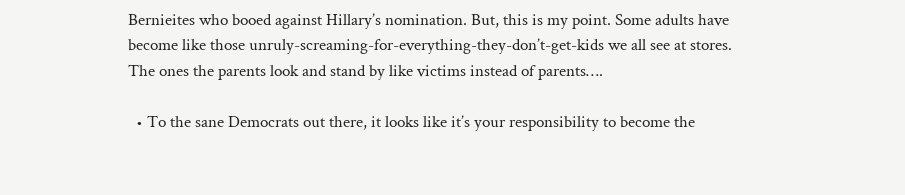Bernieites who booed against Hillary’s nomination. But, this is my point. Some adults have become like those unruly-screaming-for-everything-they-don’t-get-kids we all see at stores. The ones the parents look and stand by like victims instead of parents….

  • To the sane Democrats out there, it looks like it’s your responsibility to become the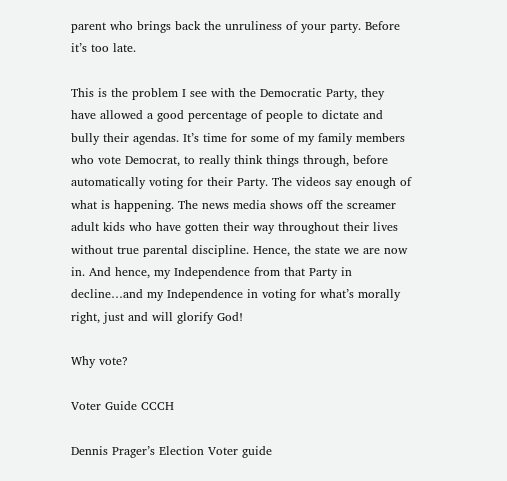parent who brings back the unruliness of your party. Before it’s too late.

This is the problem I see with the Democratic Party, they have allowed a good percentage of people to dictate and bully their agendas. It’s time for some of my family members who vote Democrat, to really think things through, before automatically voting for their Party. The videos say enough of what is happening. The news media shows off the screamer adult kids who have gotten their way throughout their lives without true parental discipline. Hence, the state we are now in. And hence, my Independence from that Party in decline…and my Independence in voting for what’s morally right, just and will glorify God!

Why vote?

Voter Guide CCCH

Dennis Prager’s Election Voter guide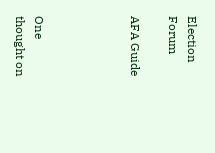Election Forum

AFA Guide




One thought on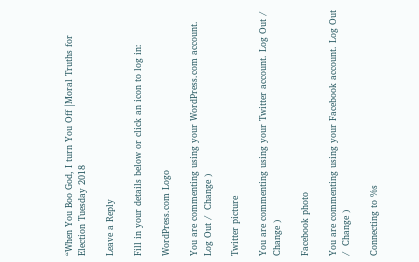“When You Boo God, I turn You Off |Moral Truths for Election Tuesday 2018

Leave a Reply

Fill in your details below or click an icon to log in:

WordPress.com Logo

You are commenting using your WordPress.com account. Log Out /  Change )

Twitter picture

You are commenting using your Twitter account. Log Out /  Change )

Facebook photo

You are commenting using your Facebook account. Log Out /  Change )

Connecting to %s